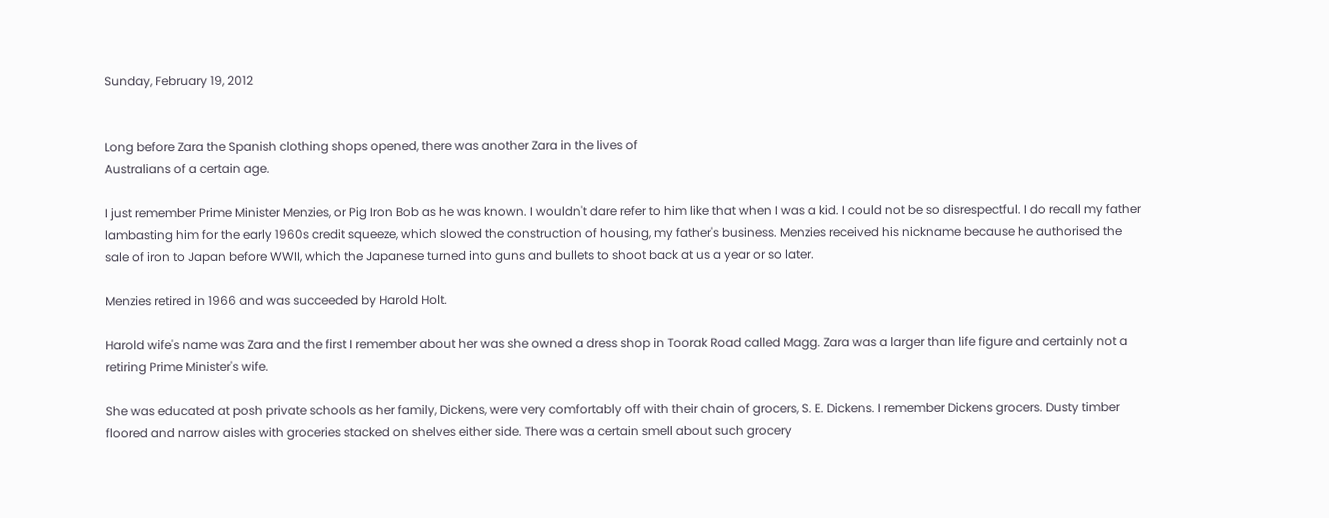Sunday, February 19, 2012


Long before Zara the Spanish clothing shops opened, there was another Zara in the lives of
Australians of a certain age.

I just remember Prime Minister Menzies, or Pig Iron Bob as he was known. I wouldn't dare refer to him like that when I was a kid. I could not be so disrespectful. I do recall my father lambasting him for the early 1960s credit squeeze, which slowed the construction of housing, my father's business. Menzies received his nickname because he authorised the sale of iron to Japan before WWII, which the Japanese turned into guns and bullets to shoot back at us a year or so later.

Menzies retired in 1966 and was succeeded by Harold Holt.

Harold wife's name was Zara and the first I remember about her was she owned a dress shop in Toorak Road called Magg. Zara was a larger than life figure and certainly not a retiring Prime Minister's wife.

She was educated at posh private schools as her family, Dickens, were very comfortably off with their chain of grocers, S. E. Dickens. I remember Dickens grocers. Dusty timber floored and narrow aisles with groceries stacked on shelves either side. There was a certain smell about such grocery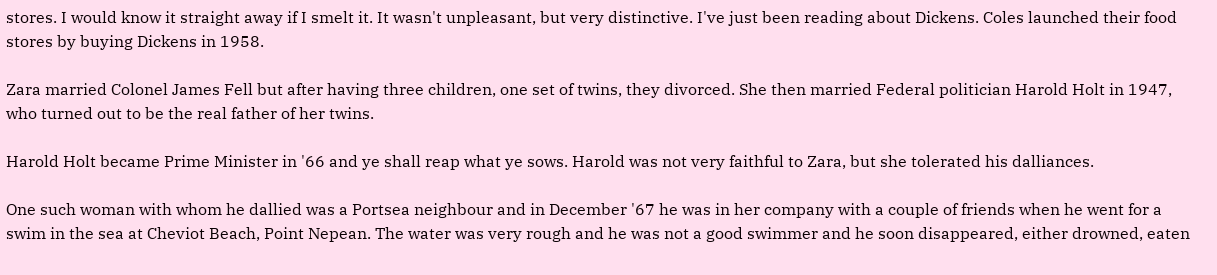stores. I would know it straight away if I smelt it. It wasn't unpleasant, but very distinctive. I've just been reading about Dickens. Coles launched their food stores by buying Dickens in 1958.

Zara married Colonel James Fell but after having three children, one set of twins, they divorced. She then married Federal politician Harold Holt in 1947, who turned out to be the real father of her twins.

Harold Holt became Prime Minister in '66 and ye shall reap what ye sows. Harold was not very faithful to Zara, but she tolerated his dalliances.

One such woman with whom he dallied was a Portsea neighbour and in December '67 he was in her company with a couple of friends when he went for a swim in the sea at Cheviot Beach, Point Nepean. The water was very rough and he was not a good swimmer and he soon disappeared, either drowned, eaten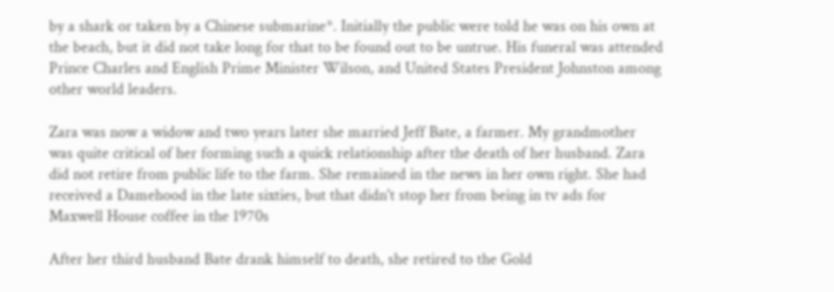by a shark or taken by a Chinese submarine*. Initially the public were told he was on his own at the beach, but it did not take long for that to be found out to be untrue. His funeral was attended Prince Charles and English Prime Minister Wilson, and United States President Johnston among other world leaders.

Zara was now a widow and two years later she married Jeff Bate, a farmer. My grandmother was quite critical of her forming such a quick relationship after the death of her husband. Zara did not retire from public life to the farm. She remained in the news in her own right. She had received a Damehood in the late sixties, but that didn't stop her from being in tv ads for Maxwell House coffee in the 1970s

After her third husband Bate drank himself to death, she retired to the Gold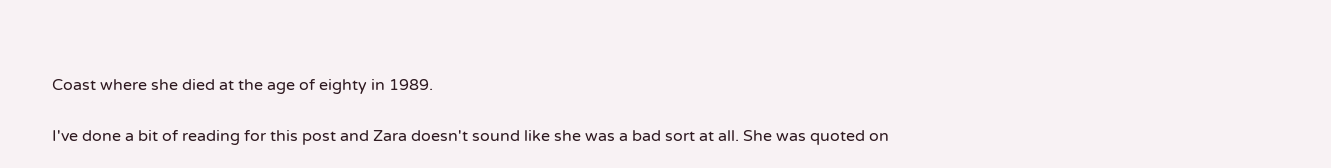Coast where she died at the age of eighty in 1989.

I've done a bit of reading for this post and Zara doesn't sound like she was a bad sort at all. She was quoted on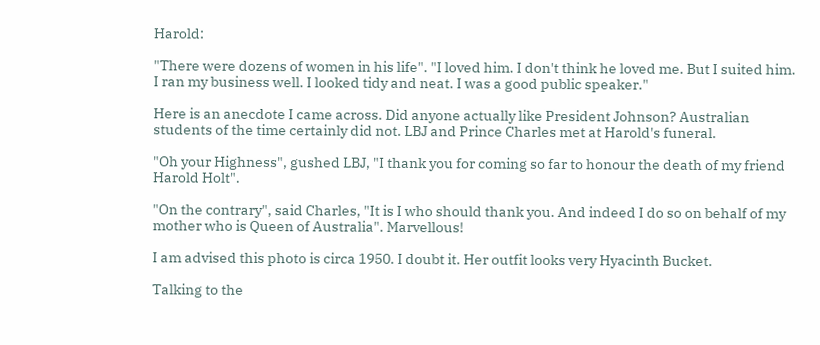Harold:

"There were dozens of women in his life". "I loved him. I don't think he loved me. But I suited him. I ran my business well. I looked tidy and neat. I was a good public speaker."

Here is an anecdote I came across. Did anyone actually like President Johnson? Australian students of the time certainly did not. LBJ and Prince Charles met at Harold's funeral.

"Oh your Highness", gushed LBJ, "I thank you for coming so far to honour the death of my friend Harold Holt".

"On the contrary", said Charles, "It is I who should thank you. And indeed I do so on behalf of my mother who is Queen of Australia". Marvellous!

I am advised this photo is circa 1950. I doubt it. Her outfit looks very Hyacinth Bucket.

Talking to the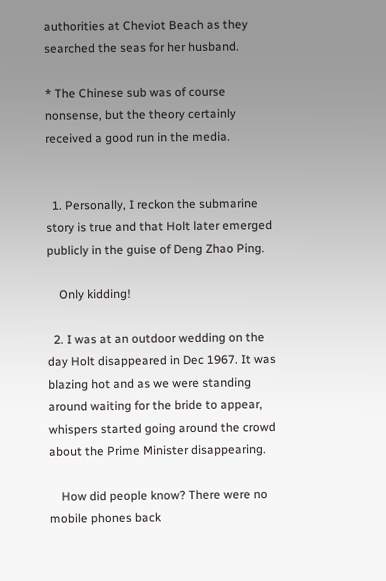authorities at Cheviot Beach as they searched the seas for her husband.

* The Chinese sub was of course nonsense, but the theory certainly received a good run in the media.


  1. Personally, I reckon the submarine story is true and that Holt later emerged publicly in the guise of Deng Zhao Ping.

    Only kidding!

  2. I was at an outdoor wedding on the day Holt disappeared in Dec 1967. It was blazing hot and as we were standing around waiting for the bride to appear, whispers started going around the crowd about the Prime Minister disappearing.

    How did people know? There were no mobile phones back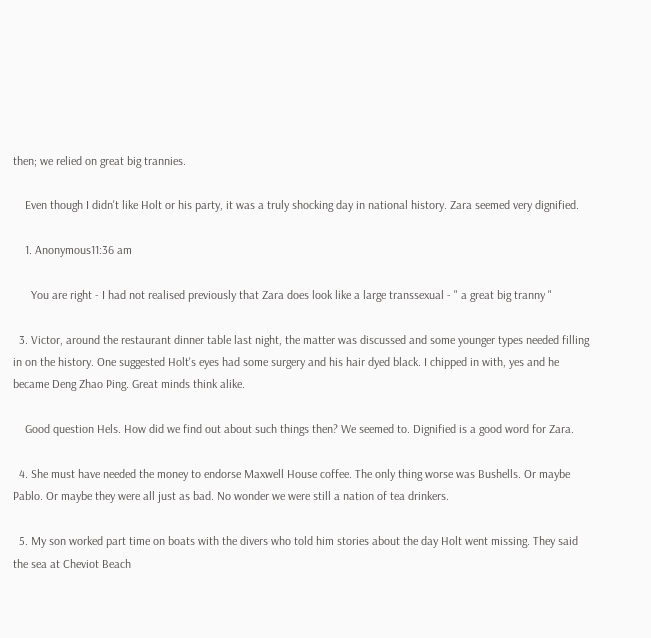then; we relied on great big trannies.

    Even though I didn't like Holt or his party, it was a truly shocking day in national history. Zara seemed very dignified.

    1. Anonymous11:36 am

      You are right - I had not realised previously that Zara does look like a large transsexual - " a great big tranny "

  3. Victor, around the restaurant dinner table last night, the matter was discussed and some younger types needed filling in on the history. One suggested Holt's eyes had some surgery and his hair dyed black. I chipped in with, yes and he became Deng Zhao Ping. Great minds think alike.

    Good question Hels. How did we find out about such things then? We seemed to. Dignified is a good word for Zara.

  4. She must have needed the money to endorse Maxwell House coffee. The only thing worse was Bushells. Or maybe Pablo. Or maybe they were all just as bad. No wonder we were still a nation of tea drinkers.

  5. My son worked part time on boats with the divers who told him stories about the day Holt went missing. They said the sea at Cheviot Beach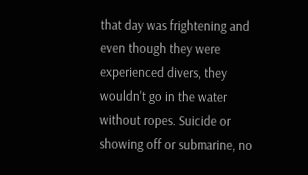that day was frightening and even though they were experienced divers, they wouldn't go in the water without ropes. Suicide or showing off or submarine, no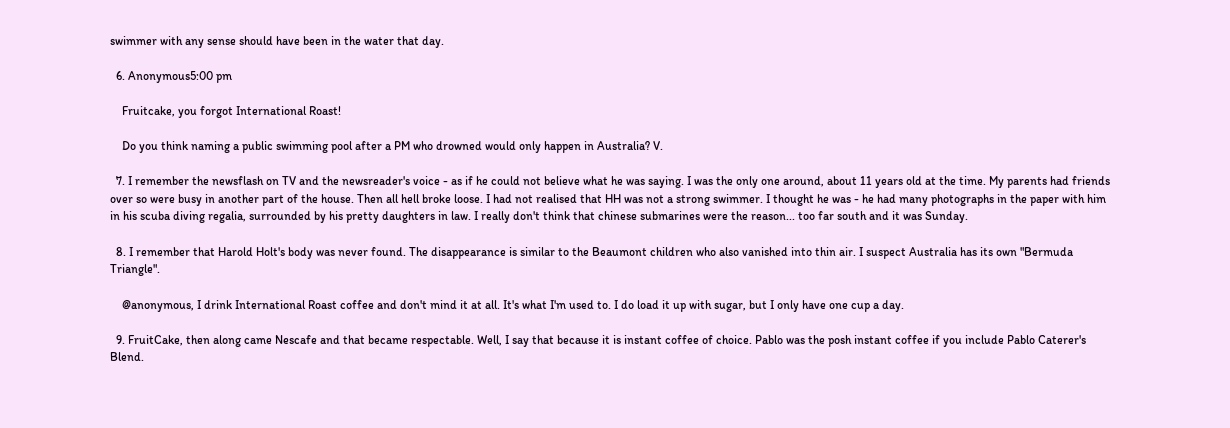swimmer with any sense should have been in the water that day.

  6. Anonymous5:00 pm

    Fruitcake, you forgot International Roast!

    Do you think naming a public swimming pool after a PM who drowned would only happen in Australia? V.

  7. I remember the newsflash on TV and the newsreader's voice - as if he could not believe what he was saying. I was the only one around, about 11 years old at the time. My parents had friends over so were busy in another part of the house. Then all hell broke loose. I had not realised that HH was not a strong swimmer. I thought he was - he had many photographs in the paper with him in his scuba diving regalia, surrounded by his pretty daughters in law. I really don't think that chinese submarines were the reason... too far south and it was Sunday.

  8. I remember that Harold Holt's body was never found. The disappearance is similar to the Beaumont children who also vanished into thin air. I suspect Australia has its own "Bermuda Triangle".

    @anonymous, I drink International Roast coffee and don't mind it at all. It's what I'm used to. I do load it up with sugar, but I only have one cup a day.

  9. FruitCake, then along came Nescafe and that became respectable. Well, I say that because it is instant coffee of choice. Pablo was the posh instant coffee if you include Pablo Caterer's Blend.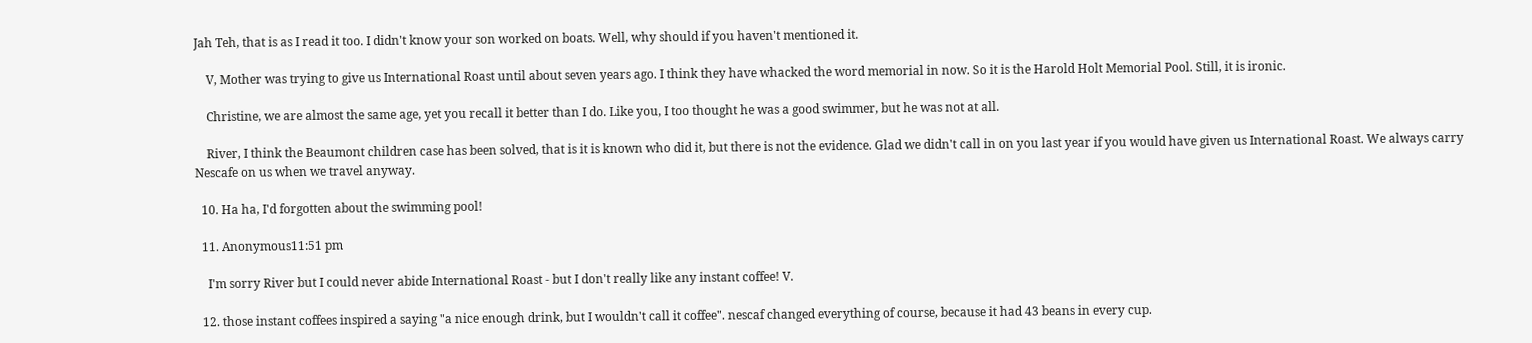Jah Teh, that is as I read it too. I didn't know your son worked on boats. Well, why should if you haven't mentioned it.

    V, Mother was trying to give us International Roast until about seven years ago. I think they have whacked the word memorial in now. So it is the Harold Holt Memorial Pool. Still, it is ironic.

    Christine, we are almost the same age, yet you recall it better than I do. Like you, I too thought he was a good swimmer, but he was not at all.

    River, I think the Beaumont children case has been solved, that is it is known who did it, but there is not the evidence. Glad we didn't call in on you last year if you would have given us International Roast. We always carry Nescafe on us when we travel anyway.

  10. Ha ha, I'd forgotten about the swimming pool!

  11. Anonymous11:51 pm

    I'm sorry River but I could never abide International Roast - but I don't really like any instant coffee! V.

  12. those instant coffees inspired a saying "a nice enough drink, but I wouldn't call it coffee". nescaf changed everything of course, because it had 43 beans in every cup.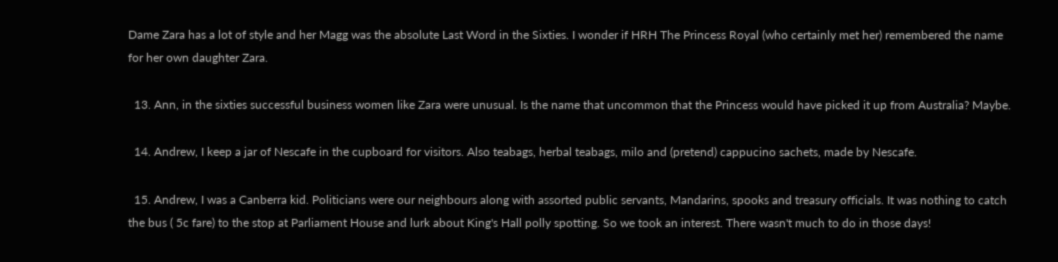Dame Zara has a lot of style and her Magg was the absolute Last Word in the Sixties. I wonder if HRH The Princess Royal (who certainly met her) remembered the name for her own daughter Zara.

  13. Ann, in the sixties successful business women like Zara were unusual. Is the name that uncommon that the Princess would have picked it up from Australia? Maybe.

  14. Andrew, I keep a jar of Nescafe in the cupboard for visitors. Also teabags, herbal teabags, milo and (pretend) cappucino sachets, made by Nescafe.

  15. Andrew, I was a Canberra kid. Politicians were our neighbours along with assorted public servants, Mandarins, spooks and treasury officials. It was nothing to catch the bus ( 5c fare) to the stop at Parliament House and lurk about King's Hall polly spotting. So we took an interest. There wasn't much to do in those days!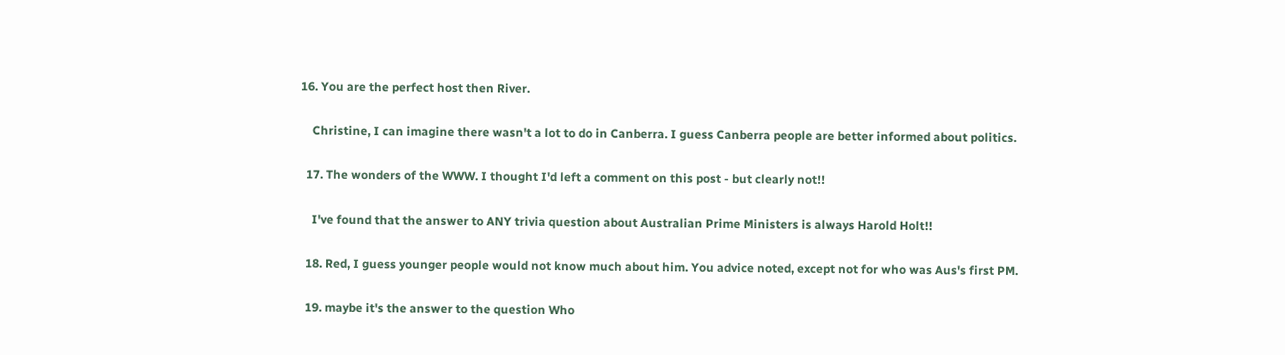16. You are the perfect host then River.

    Christine, I can imagine there wasn't a lot to do in Canberra. I guess Canberra people are better informed about politics.

  17. The wonders of the WWW. I thought I'd left a comment on this post - but clearly not!!

    I've found that the answer to ANY trivia question about Australian Prime Ministers is always Harold Holt!!

  18. Red, I guess younger people would not know much about him. You advice noted, except not for who was Aus's first PM.

  19. maybe it's the answer to the question Who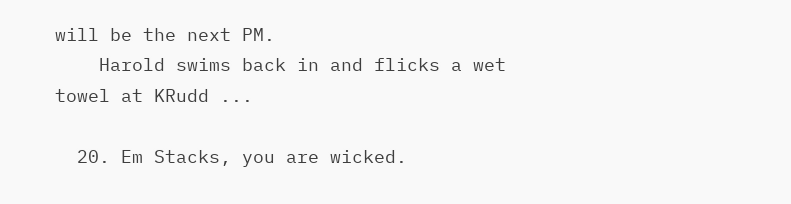will be the next PM.
    Harold swims back in and flicks a wet towel at KRudd ...

  20. Em Stacks, you are wicked.